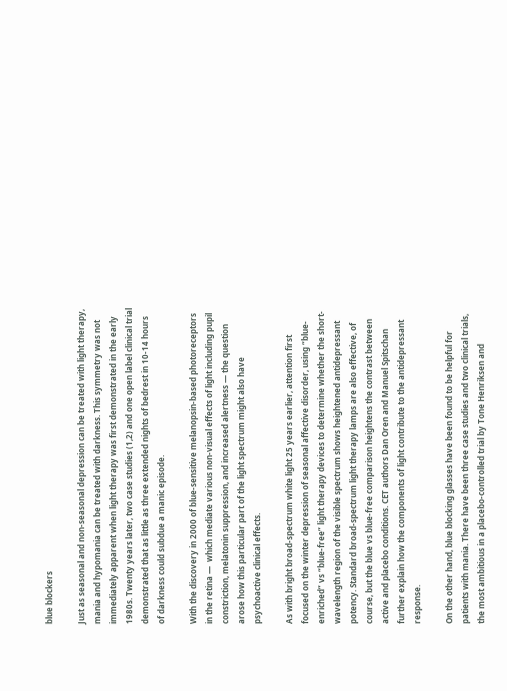blue blockers

Just as seasonal and non-seasonal depression can be treated with light therapy, mania and hypomania can be treated with darkness. This symmetry was not immediately apparent when light therapy was first demonstrated in the early 1980s. Twenty years later, two case studies (1,2) and one open label clinical trial demonstrated that as little as three extended nights of bedrest in 10-14 hours of darkness could subdue a manic episode.

With the discovery in 2000 of blue-sensitive melanopsin-based photoreceptors in the retina —  which mediate various non-visual effects of light including pupil constriction, melatonin suppression, and increased alertness — the question arose how this particular part of the light spectrum might also have psychoactive clinical effects.

As with bright broad-spectrum white light 25 years earlier, attention first focused on the winter depression of seasonal affective disorder, using “blue-enriched” vs “blue-free” light therapy devices to determine whether the short-wavelength region of the visible spectrum shows heightened antidepressant potency. Standard broad-spectrum light therapy lamps are also effective, of course, but the blue vs blue-free comparison heightens the contrast between active and placebo conditions. CET authors Dan Oren and Manuel Spitschan further explain how the components of light contribute to the antidepressant response.

On the other hand, blue blocking glasses have been found to be helpful for patients with mania. There have been three case studies and two clinical trials, the most ambitious in a placebo-controlled trial by Tone Henriksen and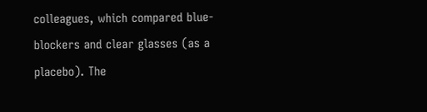colleagues, which compared blue-blockers and clear glasses (as a placebo). The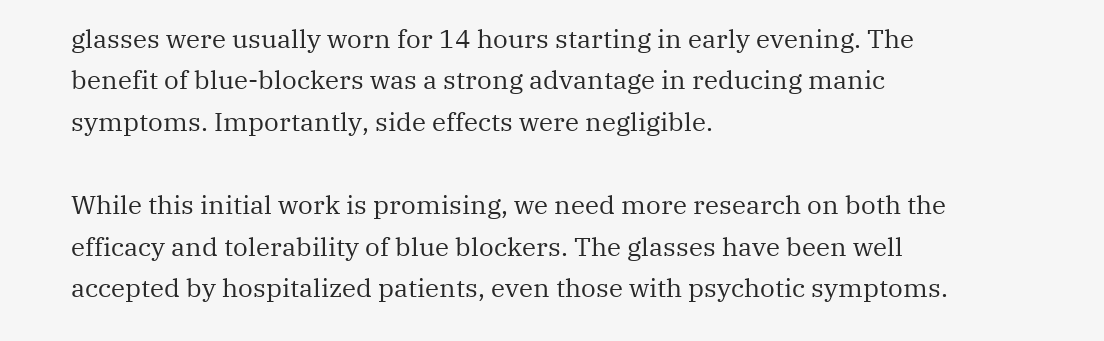glasses were usually worn for 14 hours starting in early evening. The benefit of blue-blockers was a strong advantage in reducing manic symptoms. Importantly, side effects were negligible.

While this initial work is promising, we need more research on both the efficacy and tolerability of blue blockers. The glasses have been well accepted by hospitalized patients, even those with psychotic symptoms.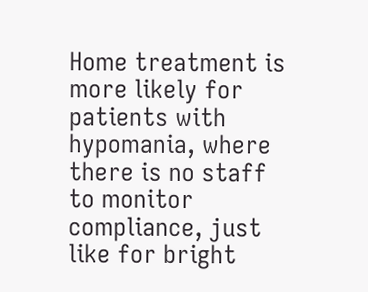Home treatment is more likely for patients with hypomania, where there is no staff to monitor compliance, just like for bright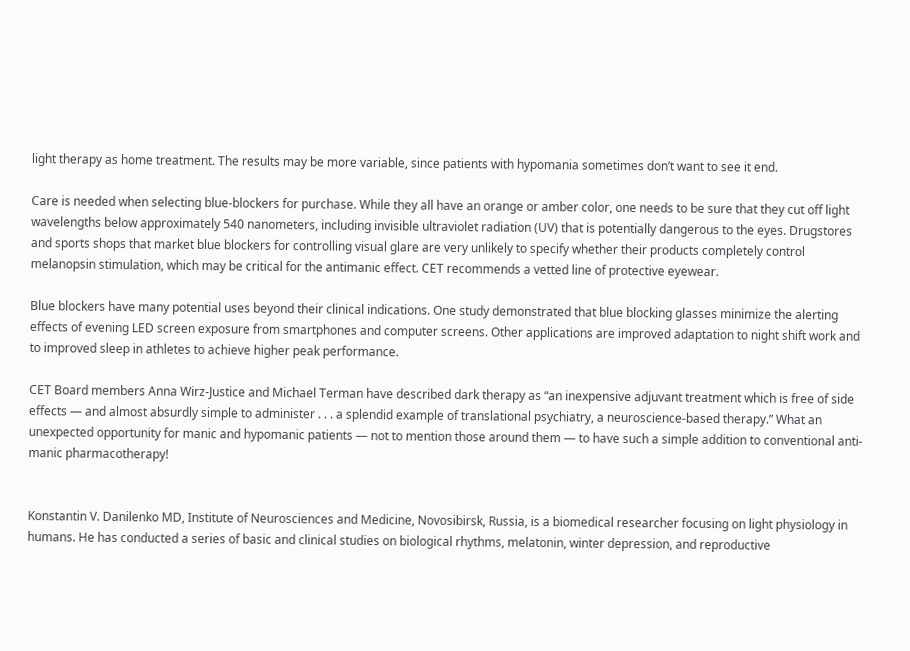light therapy as home treatment. The results may be more variable, since patients with hypomania sometimes don’t want to see it end.

Care is needed when selecting blue-blockers for purchase. While they all have an orange or amber color, one needs to be sure that they cut off light wavelengths below approximately 540 nanometers, including invisible ultraviolet radiation (UV) that is potentially dangerous to the eyes. Drugstores and sports shops that market blue blockers for controlling visual glare are very unlikely to specify whether their products completely control melanopsin stimulation, which may be critical for the antimanic effect. CET recommends a vetted line of protective eyewear.

Blue blockers have many potential uses beyond their clinical indications. One study demonstrated that blue blocking glasses minimize the alerting effects of evening LED screen exposure from smartphones and computer screens. Other applications are improved adaptation to night shift work and to improved sleep in athletes to achieve higher peak performance.

CET Board members Anna Wirz-Justice and Michael Terman have described dark therapy as “an inexpensive adjuvant treatment which is free of side effects — and almost absurdly simple to administer . . . a splendid example of translational psychiatry, a neuroscience-based therapy.” What an unexpected opportunity for manic and hypomanic patients — not to mention those around them — to have such a simple addition to conventional anti-manic pharmacotherapy!


Konstantin V. Danilenko MD, Institute of Neurosciences and Medicine, Novosibirsk, Russia, is a biomedical researcher focusing on light physiology in humans. He has conducted a series of basic and clinical studies on biological rhythms, melatonin, winter depression, and reproductive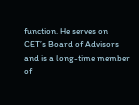function. He serves on CET’s Board of Advisors and is a long-time member of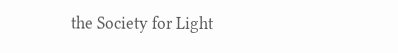the Society for Light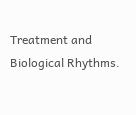Treatment and Biological Rhythms.